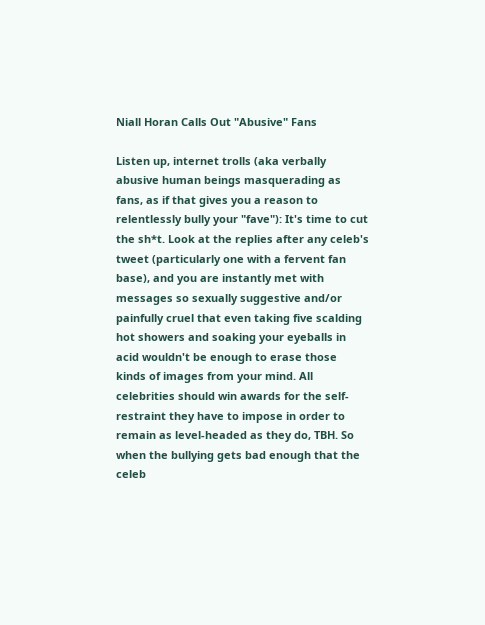Niall Horan Calls Out "Abusive" Fans

Listen up, internet trolls (aka verbally abusive human beings masquerading as fans, as if that gives you a reason to relentlessly bully your "fave"): It's time to cut the sh*t. Look at the replies after any celeb's tweet (particularly one with a fervent fan base), and you are instantly met with messages so sexually suggestive and/or painfully cruel that even taking five scalding hot showers and soaking your eyeballs in acid wouldn't be enough to erase those kinds of images from your mind. All celebrities should win awards for the self-restraint they have to impose in order to remain as level-headed as they do, TBH. So when the bullying gets bad enough that the celeb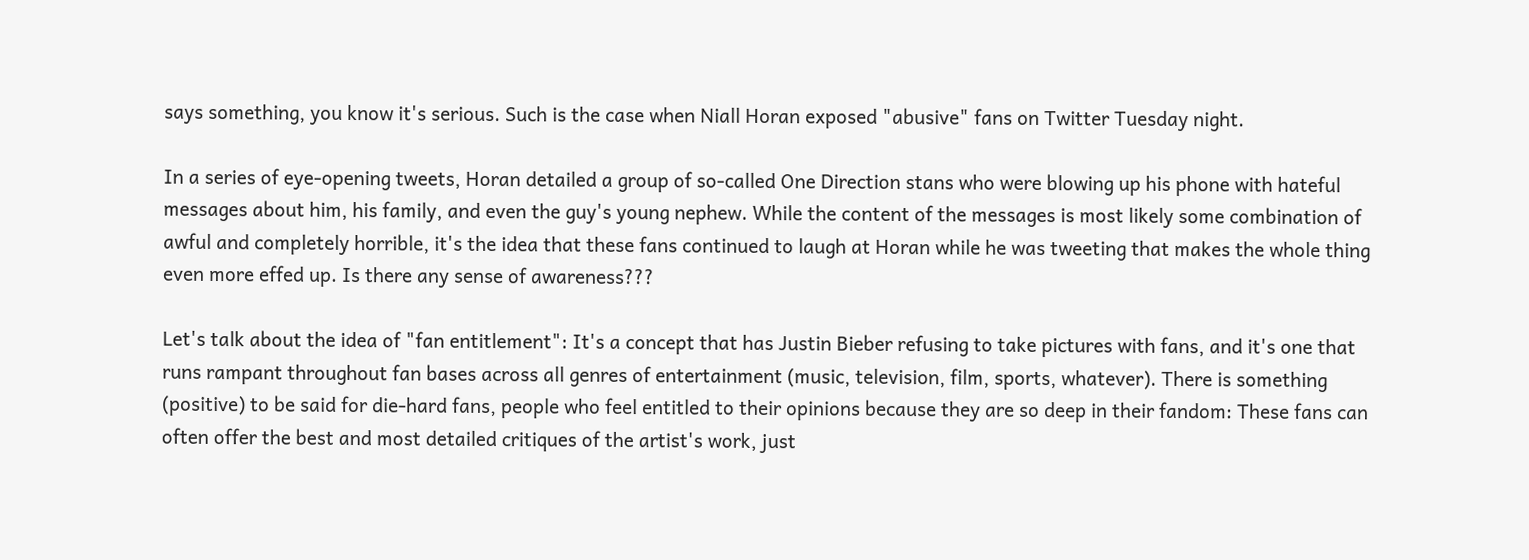says something, you know it's serious. Such is the case when Niall Horan exposed "abusive" fans on Twitter Tuesday night.

In a series of eye-opening tweets, Horan detailed a group of so-called One Direction stans who were blowing up his phone with hateful messages about him, his family, and even the guy's young nephew. While the content of the messages is most likely some combination of awful and completely horrible, it's the idea that these fans continued to laugh at Horan while he was tweeting that makes the whole thing even more effed up. Is there any sense of awareness???

Let's talk about the idea of "fan entitlement": It's a concept that has Justin Bieber refusing to take pictures with fans, and it's one that runs rampant throughout fan bases across all genres of entertainment (music, television, film, sports, whatever). There is something (positive) to be said for die-hard fans, people who feel entitled to their opinions because they are so deep in their fandom: These fans can often offer the best and most detailed critiques of the artist's work, just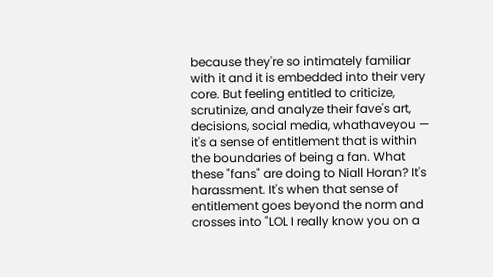because they're so intimately familiar with it and it is embedded into their very core. But feeling entitled to criticize, scrutinize, and analyze their fave's art, decisions, social media, whathaveyou — it's a sense of entitlement that is within the boundaries of being a fan. What these "fans" are doing to Niall Horan? It's harassment. It's when that sense of entitlement goes beyond the norm and crosses into "LOL I really know you on a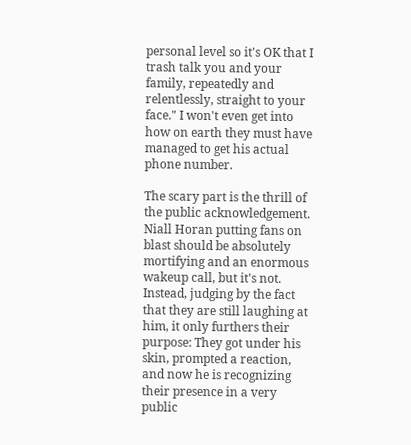personal level so it's OK that I trash talk you and your family, repeatedly and relentlessly, straight to your face." I won't even get into how on earth they must have managed to get his actual phone number.

The scary part is the thrill of the public acknowledgement. Niall Horan putting fans on blast should be absolutely mortifying and an enormous wakeup call, but it's not. Instead, judging by the fact that they are still laughing at him, it only furthers their purpose: They got under his skin, prompted a reaction, and now he is recognizing their presence in a very public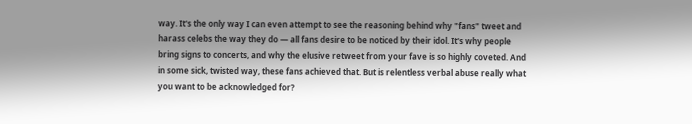way. It's the only way I can even attempt to see the reasoning behind why "fans" tweet and harass celebs the way they do — all fans desire to be noticed by their idol. It's why people bring signs to concerts, and why the elusive retweet from your fave is so highly coveted. And in some sick, twisted way, these fans achieved that. But is relentless verbal abuse really what you want to be acknowledged for?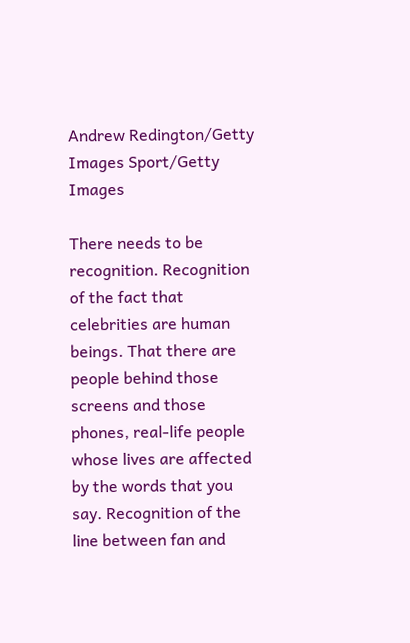Andrew Redington/Getty Images Sport/Getty Images

There needs to be recognition. Recognition of the fact that celebrities are human beings. That there are people behind those screens and those phones, real-life people whose lives are affected by the words that you say. Recognition of the line between fan and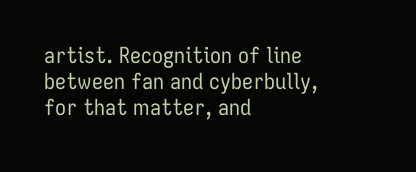artist. Recognition of line between fan and cyberbully, for that matter, and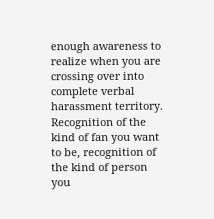enough awareness to realize when you are crossing over into complete verbal harassment territory. Recognition of the kind of fan you want to be, recognition of the kind of person you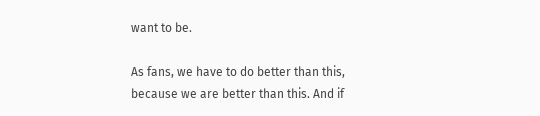want to be.

As fans, we have to do better than this, because we are better than this. And if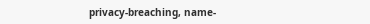privacy-breaching, name-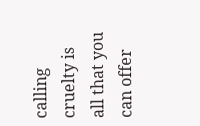calling cruelty is all that you can offer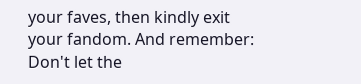your faves, then kindly exit your fandom. And remember: Don't let the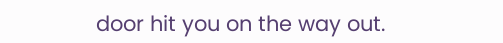door hit you on the way out.